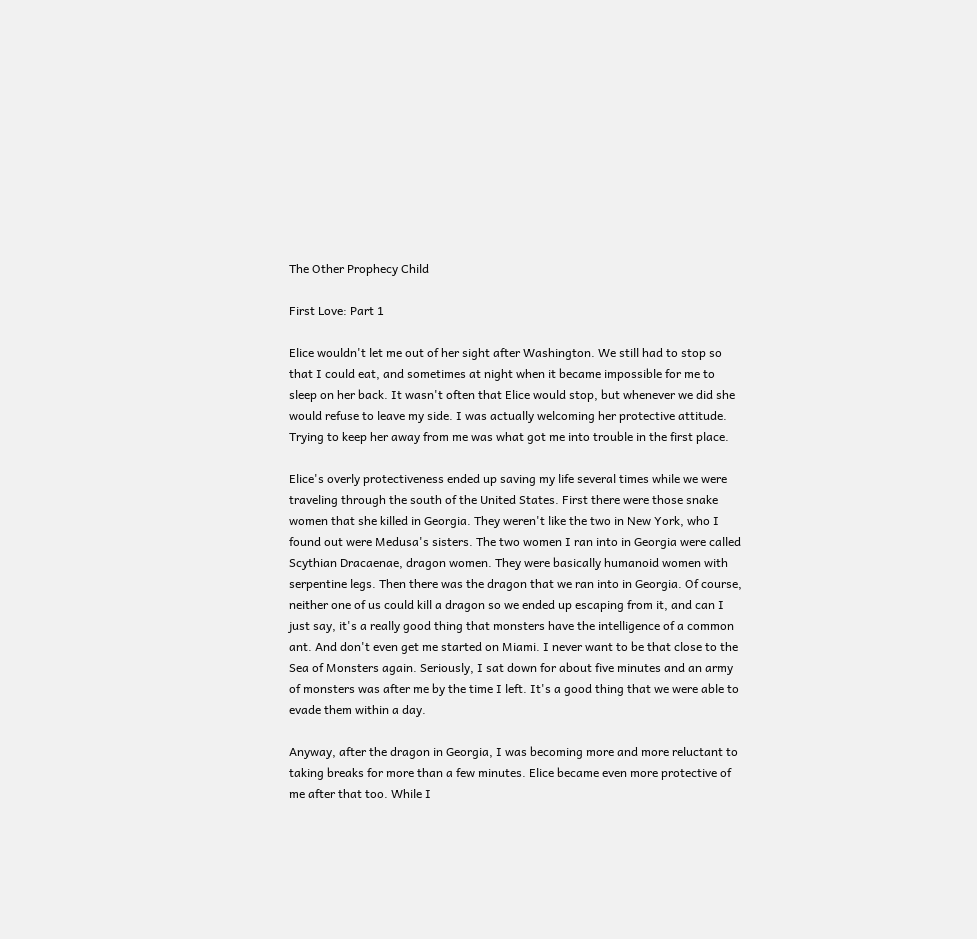The Other Prophecy Child

First Love: Part 1

Elice wouldn't let me out of her sight after Washington. We still had to stop so that I could eat, and sometimes at night when it became impossible for me to sleep on her back. It wasn't often that Elice would stop, but whenever we did she would refuse to leave my side. I was actually welcoming her protective attitude. Trying to keep her away from me was what got me into trouble in the first place.

Elice's overly protectiveness ended up saving my life several times while we were traveling through the south of the United States. First there were those snake women that she killed in Georgia. They weren't like the two in New York, who I found out were Medusa's sisters. The two women I ran into in Georgia were called Scythian Dracaenae, dragon women. They were basically humanoid women with serpentine legs. Then there was the dragon that we ran into in Georgia. Of course, neither one of us could kill a dragon so we ended up escaping from it, and can I just say, it's a really good thing that monsters have the intelligence of a common ant. And don't even get me started on Miami. I never want to be that close to the Sea of Monsters again. Seriously, I sat down for about five minutes and an army of monsters was after me by the time I left. It's a good thing that we were able to evade them within a day.

Anyway, after the dragon in Georgia, I was becoming more and more reluctant to taking breaks for more than a few minutes. Elice became even more protective of me after that too. While I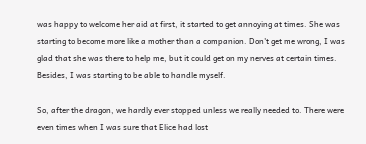was happy to welcome her aid at first, it started to get annoying at times. She was starting to become more like a mother than a companion. Don't get me wrong, I was glad that she was there to help me, but it could get on my nerves at certain times. Besides, I was starting to be able to handle myself.

So, after the dragon, we hardly ever stopped unless we really needed to. There were even times when I was sure that Elice had lost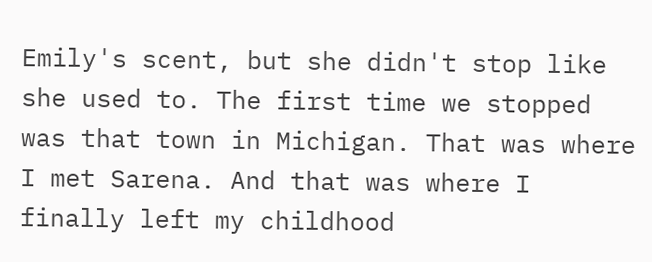Emily's scent, but she didn't stop like she used to. The first time we stopped was that town in Michigan. That was where I met Sarena. And that was where I finally left my childhood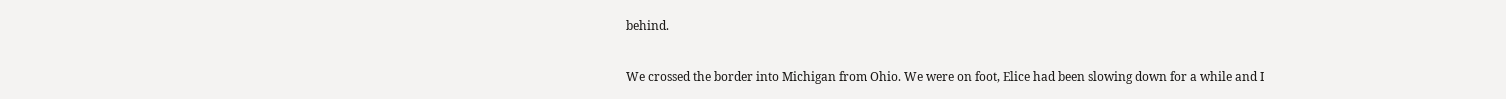behind.

We crossed the border into Michigan from Ohio. We were on foot, Elice had been slowing down for a while and I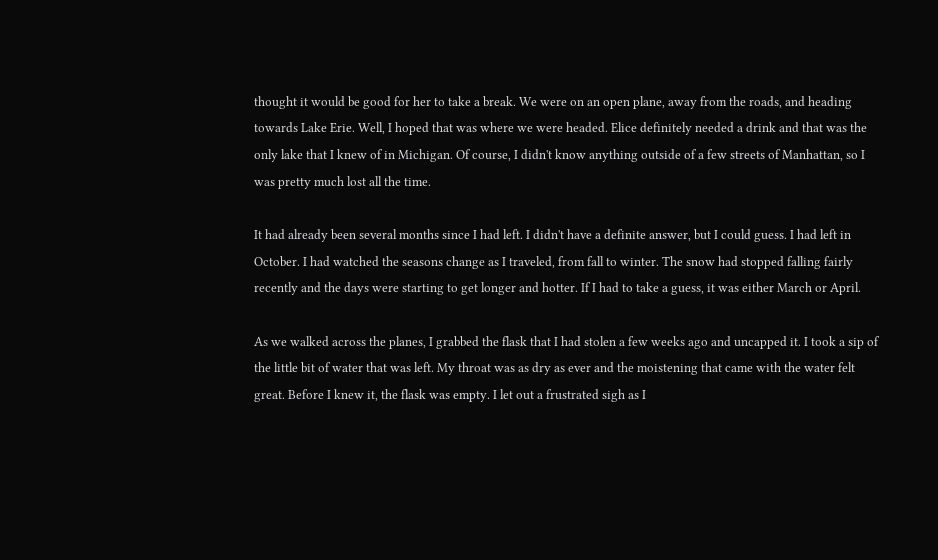thought it would be good for her to take a break. We were on an open plane, away from the roads, and heading towards Lake Erie. Well, I hoped that was where we were headed. Elice definitely needed a drink and that was the only lake that I knew of in Michigan. Of course, I didn't know anything outside of a few streets of Manhattan, so I was pretty much lost all the time.

It had already been several months since I had left. I didn't have a definite answer, but I could guess. I had left in October. I had watched the seasons change as I traveled, from fall to winter. The snow had stopped falling fairly recently and the days were starting to get longer and hotter. If I had to take a guess, it was either March or April.

As we walked across the planes, I grabbed the flask that I had stolen a few weeks ago and uncapped it. I took a sip of the little bit of water that was left. My throat was as dry as ever and the moistening that came with the water felt great. Before I knew it, the flask was empty. I let out a frustrated sigh as I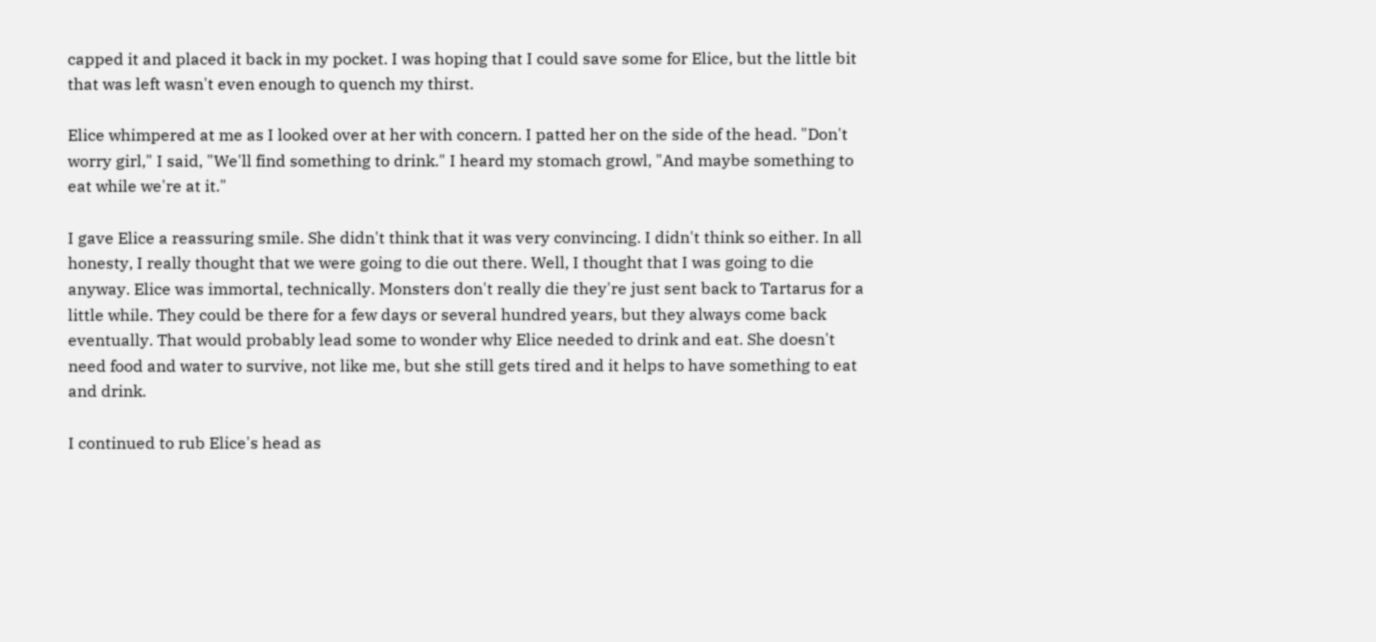capped it and placed it back in my pocket. I was hoping that I could save some for Elice, but the little bit that was left wasn't even enough to quench my thirst.

Elice whimpered at me as I looked over at her with concern. I patted her on the side of the head. "Don't worry girl," I said, "We'll find something to drink." I heard my stomach growl, "And maybe something to eat while we're at it."

I gave Elice a reassuring smile. She didn't think that it was very convincing. I didn't think so either. In all honesty, I really thought that we were going to die out there. Well, I thought that I was going to die anyway. Elice was immortal, technically. Monsters don't really die they're just sent back to Tartarus for a little while. They could be there for a few days or several hundred years, but they always come back eventually. That would probably lead some to wonder why Elice needed to drink and eat. She doesn't need food and water to survive, not like me, but she still gets tired and it helps to have something to eat and drink.

I continued to rub Elice's head as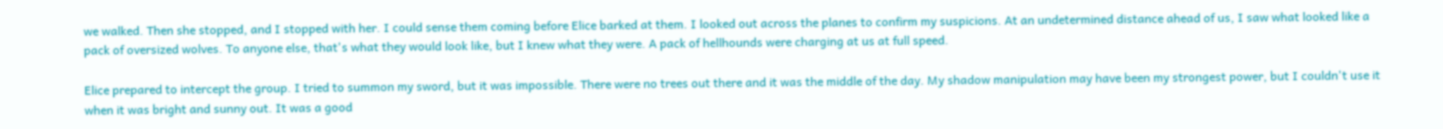we walked. Then she stopped, and I stopped with her. I could sense them coming before Elice barked at them. I looked out across the planes to confirm my suspicions. At an undetermined distance ahead of us, I saw what looked like a pack of oversized wolves. To anyone else, that's what they would look like, but I knew what they were. A pack of hellhounds were charging at us at full speed.

Elice prepared to intercept the group. I tried to summon my sword, but it was impossible. There were no trees out there and it was the middle of the day. My shadow manipulation may have been my strongest power, but I couldn't use it when it was bright and sunny out. It was a good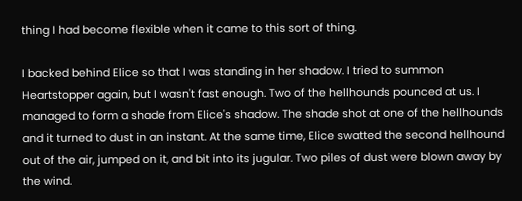thing I had become flexible when it came to this sort of thing.

I backed behind Elice so that I was standing in her shadow. I tried to summon Heartstopper again, but I wasn't fast enough. Two of the hellhounds pounced at us. I managed to form a shade from Elice's shadow. The shade shot at one of the hellhounds and it turned to dust in an instant. At the same time, Elice swatted the second hellhound out of the air, jumped on it, and bit into its jugular. Two piles of dust were blown away by the wind.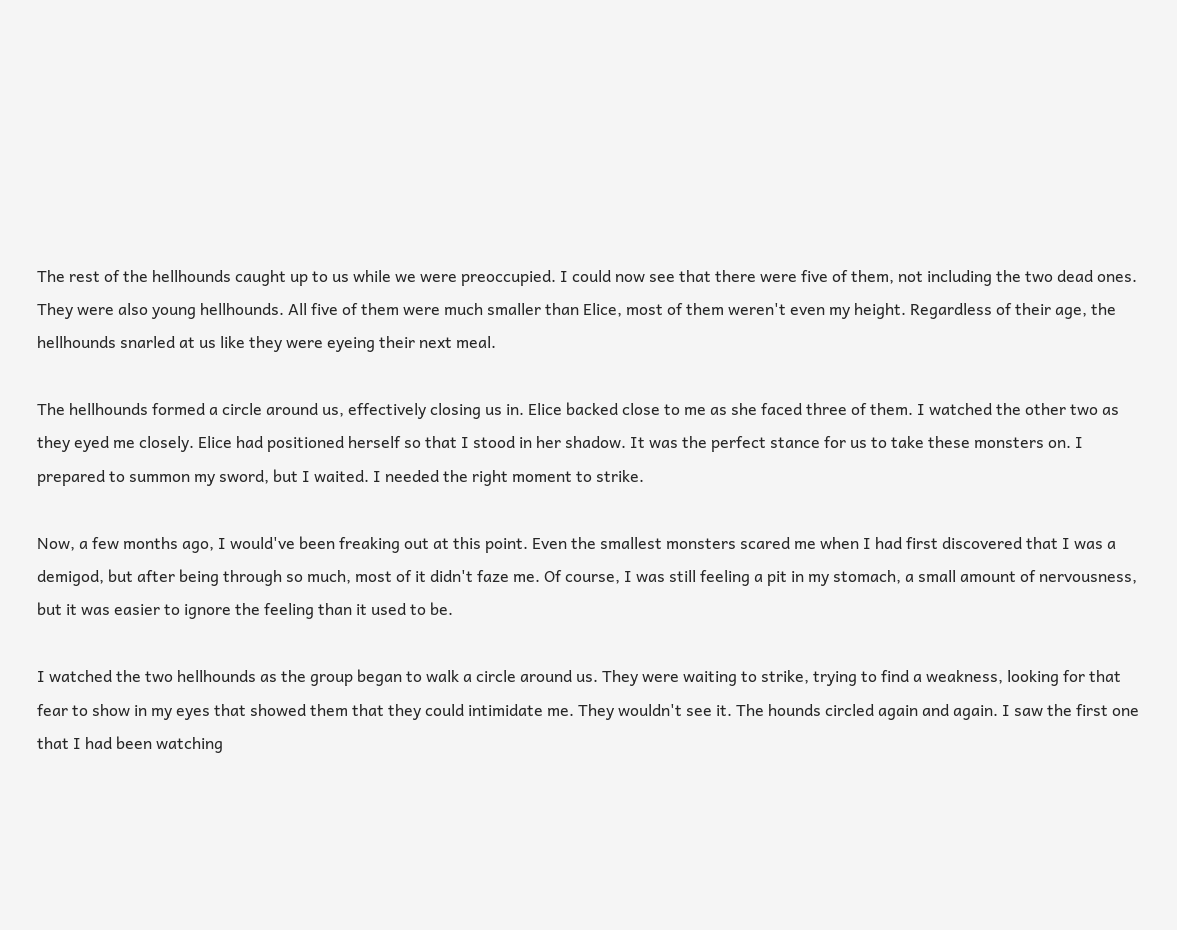The rest of the hellhounds caught up to us while we were preoccupied. I could now see that there were five of them, not including the two dead ones. They were also young hellhounds. All five of them were much smaller than Elice, most of them weren't even my height. Regardless of their age, the hellhounds snarled at us like they were eyeing their next meal.

The hellhounds formed a circle around us, effectively closing us in. Elice backed close to me as she faced three of them. I watched the other two as they eyed me closely. Elice had positioned herself so that I stood in her shadow. It was the perfect stance for us to take these monsters on. I prepared to summon my sword, but I waited. I needed the right moment to strike.

Now, a few months ago, I would've been freaking out at this point. Even the smallest monsters scared me when I had first discovered that I was a demigod, but after being through so much, most of it didn't faze me. Of course, I was still feeling a pit in my stomach, a small amount of nervousness, but it was easier to ignore the feeling than it used to be.

I watched the two hellhounds as the group began to walk a circle around us. They were waiting to strike, trying to find a weakness, looking for that fear to show in my eyes that showed them that they could intimidate me. They wouldn't see it. The hounds circled again and again. I saw the first one that I had been watching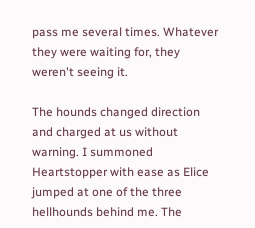pass me several times. Whatever they were waiting for, they weren't seeing it.

The hounds changed direction and charged at us without warning. I summoned Heartstopper with ease as Elice jumped at one of the three hellhounds behind me. The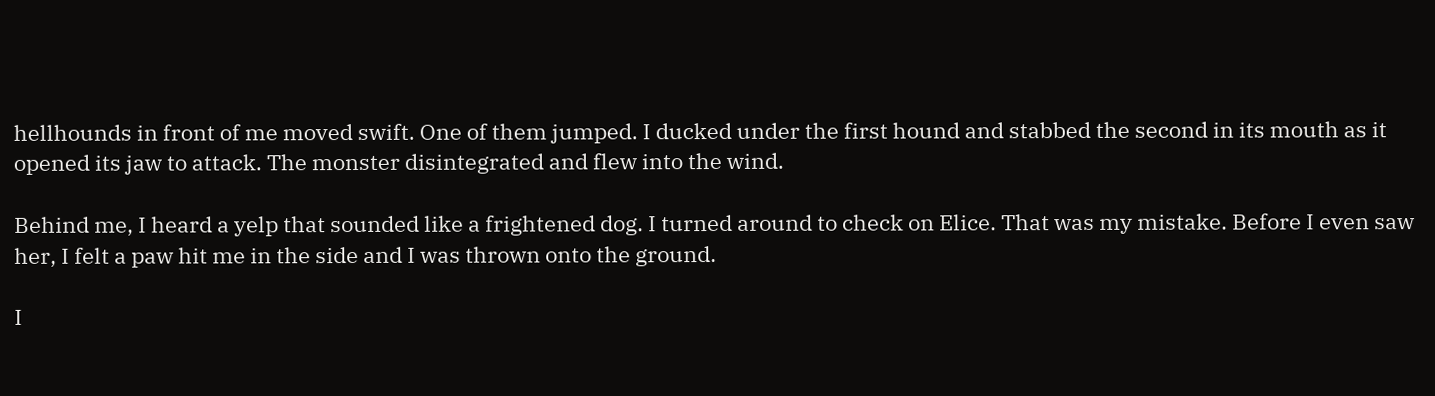hellhounds in front of me moved swift. One of them jumped. I ducked under the first hound and stabbed the second in its mouth as it opened its jaw to attack. The monster disintegrated and flew into the wind.

Behind me, I heard a yelp that sounded like a frightened dog. I turned around to check on Elice. That was my mistake. Before I even saw her, I felt a paw hit me in the side and I was thrown onto the ground.

I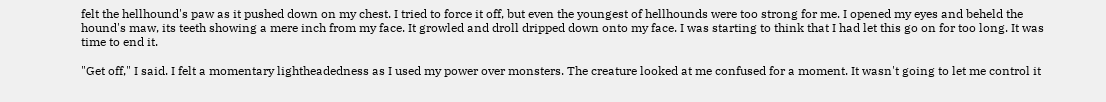felt the hellhound's paw as it pushed down on my chest. I tried to force it off, but even the youngest of hellhounds were too strong for me. I opened my eyes and beheld the hound's maw, its teeth showing a mere inch from my face. It growled and droll dripped down onto my face. I was starting to think that I had let this go on for too long. It was time to end it.

"Get off," I said. I felt a momentary lightheadedness as I used my power over monsters. The creature looked at me confused for a moment. It wasn't going to let me control it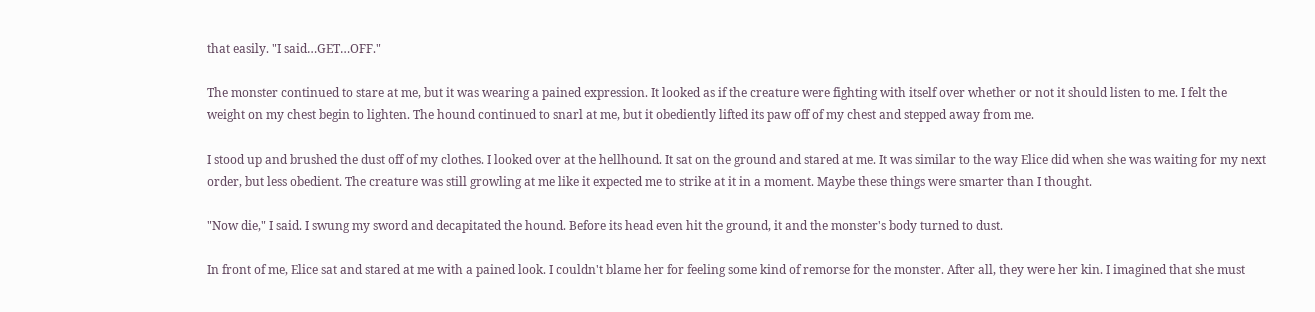that easily. "I said…GET…OFF."

The monster continued to stare at me, but it was wearing a pained expression. It looked as if the creature were fighting with itself over whether or not it should listen to me. I felt the weight on my chest begin to lighten. The hound continued to snarl at me, but it obediently lifted its paw off of my chest and stepped away from me.

I stood up and brushed the dust off of my clothes. I looked over at the hellhound. It sat on the ground and stared at me. It was similar to the way Elice did when she was waiting for my next order, but less obedient. The creature was still growling at me like it expected me to strike at it in a moment. Maybe these things were smarter than I thought.

"Now die," I said. I swung my sword and decapitated the hound. Before its head even hit the ground, it and the monster's body turned to dust.

In front of me, Elice sat and stared at me with a pained look. I couldn't blame her for feeling some kind of remorse for the monster. After all, they were her kin. I imagined that she must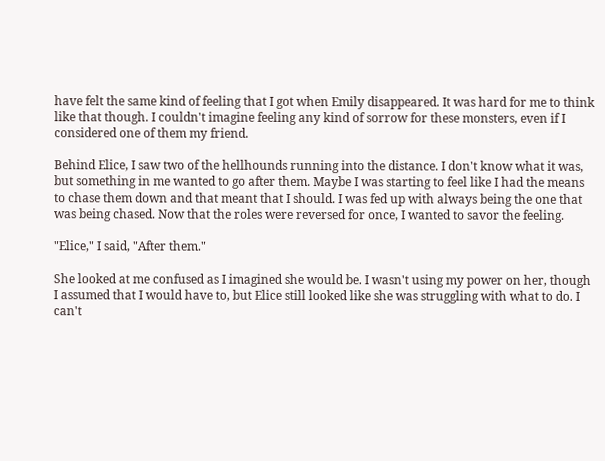have felt the same kind of feeling that I got when Emily disappeared. It was hard for me to think like that though. I couldn't imagine feeling any kind of sorrow for these monsters, even if I considered one of them my friend.

Behind Elice, I saw two of the hellhounds running into the distance. I don't know what it was, but something in me wanted to go after them. Maybe I was starting to feel like I had the means to chase them down and that meant that I should. I was fed up with always being the one that was being chased. Now that the roles were reversed for once, I wanted to savor the feeling.

"Elice," I said, "After them."

She looked at me confused as I imagined she would be. I wasn't using my power on her, though I assumed that I would have to, but Elice still looked like she was struggling with what to do. I can't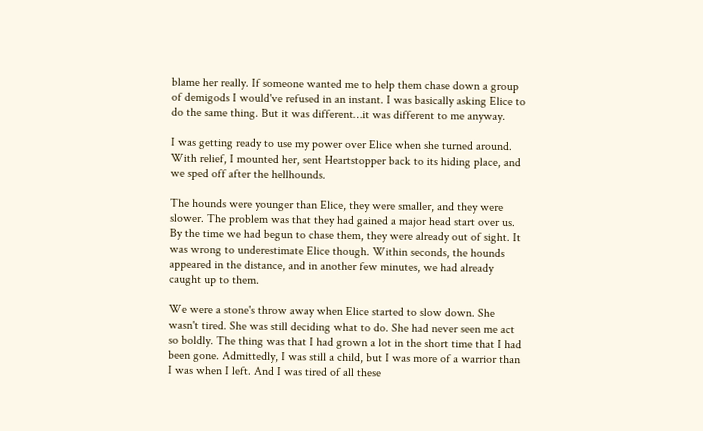blame her really. If someone wanted me to help them chase down a group of demigods I would've refused in an instant. I was basically asking Elice to do the same thing. But it was different…it was different to me anyway.

I was getting ready to use my power over Elice when she turned around. With relief, I mounted her, sent Heartstopper back to its hiding place, and we sped off after the hellhounds.

The hounds were younger than Elice, they were smaller, and they were slower. The problem was that they had gained a major head start over us. By the time we had begun to chase them, they were already out of sight. It was wrong to underestimate Elice though. Within seconds, the hounds appeared in the distance, and in another few minutes, we had already caught up to them.

We were a stone's throw away when Elice started to slow down. She wasn't tired. She was still deciding what to do. She had never seen me act so boldly. The thing was that I had grown a lot in the short time that I had been gone. Admittedly, I was still a child, but I was more of a warrior than I was when I left. And I was tired of all these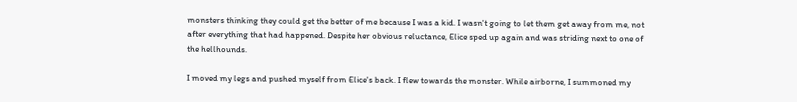monsters thinking they could get the better of me because I was a kid. I wasn't going to let them get away from me, not after everything that had happened. Despite her obvious reluctance, Elice sped up again and was striding next to one of the hellhounds.

I moved my legs and pushed myself from Elice's back. I flew towards the monster. While airborne, I summoned my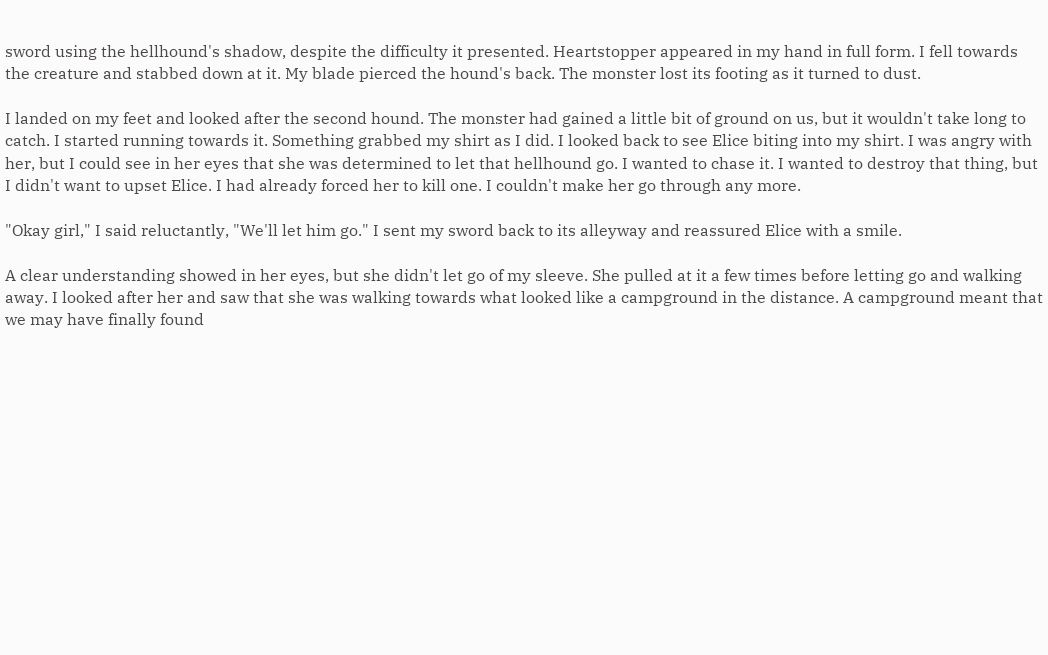sword using the hellhound's shadow, despite the difficulty it presented. Heartstopper appeared in my hand in full form. I fell towards the creature and stabbed down at it. My blade pierced the hound's back. The monster lost its footing as it turned to dust.

I landed on my feet and looked after the second hound. The monster had gained a little bit of ground on us, but it wouldn't take long to catch. I started running towards it. Something grabbed my shirt as I did. I looked back to see Elice biting into my shirt. I was angry with her, but I could see in her eyes that she was determined to let that hellhound go. I wanted to chase it. I wanted to destroy that thing, but I didn't want to upset Elice. I had already forced her to kill one. I couldn't make her go through any more.

"Okay girl," I said reluctantly, "We'll let him go." I sent my sword back to its alleyway and reassured Elice with a smile.

A clear understanding showed in her eyes, but she didn't let go of my sleeve. She pulled at it a few times before letting go and walking away. I looked after her and saw that she was walking towards what looked like a campground in the distance. A campground meant that we may have finally found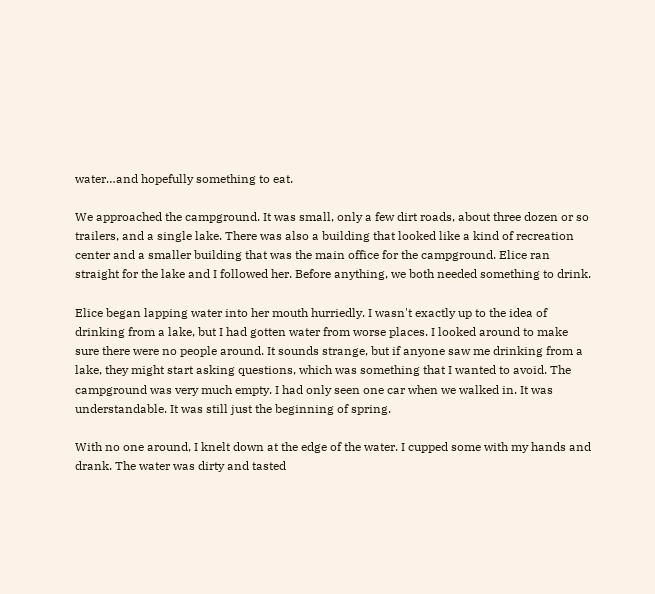water…and hopefully something to eat.

We approached the campground. It was small, only a few dirt roads, about three dozen or so trailers, and a single lake. There was also a building that looked like a kind of recreation center and a smaller building that was the main office for the campground. Elice ran straight for the lake and I followed her. Before anything, we both needed something to drink.

Elice began lapping water into her mouth hurriedly. I wasn't exactly up to the idea of drinking from a lake, but I had gotten water from worse places. I looked around to make sure there were no people around. It sounds strange, but if anyone saw me drinking from a lake, they might start asking questions, which was something that I wanted to avoid. The campground was very much empty. I had only seen one car when we walked in. It was understandable. It was still just the beginning of spring.

With no one around, I knelt down at the edge of the water. I cupped some with my hands and drank. The water was dirty and tasted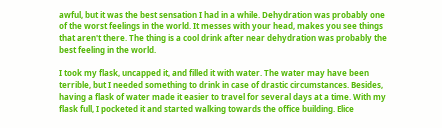awful, but it was the best sensation I had in a while. Dehydration was probably one of the worst feelings in the world. It messes with your head, makes you see things that aren't there. The thing is a cool drink after near dehydration was probably the best feeling in the world.

I took my flask, uncapped it, and filled it with water. The water may have been terrible, but I needed something to drink in case of drastic circumstances. Besides, having a flask of water made it easier to travel for several days at a time. With my flask full, I pocketed it and started walking towards the office building. Elice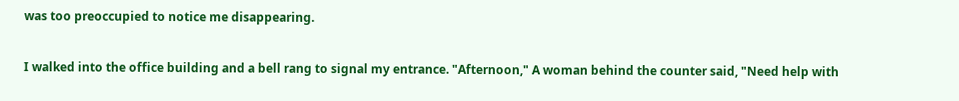was too preoccupied to notice me disappearing.

I walked into the office building and a bell rang to signal my entrance. "Afternoon," A woman behind the counter said, "Need help with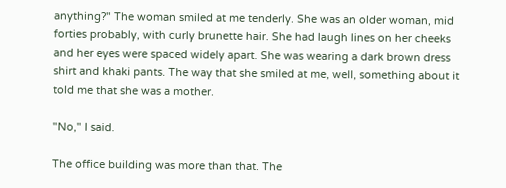anything?" The woman smiled at me tenderly. She was an older woman, mid forties probably, with curly brunette hair. She had laugh lines on her cheeks and her eyes were spaced widely apart. She was wearing a dark brown dress shirt and khaki pants. The way that she smiled at me, well, something about it told me that she was a mother.

"No," I said.

The office building was more than that. The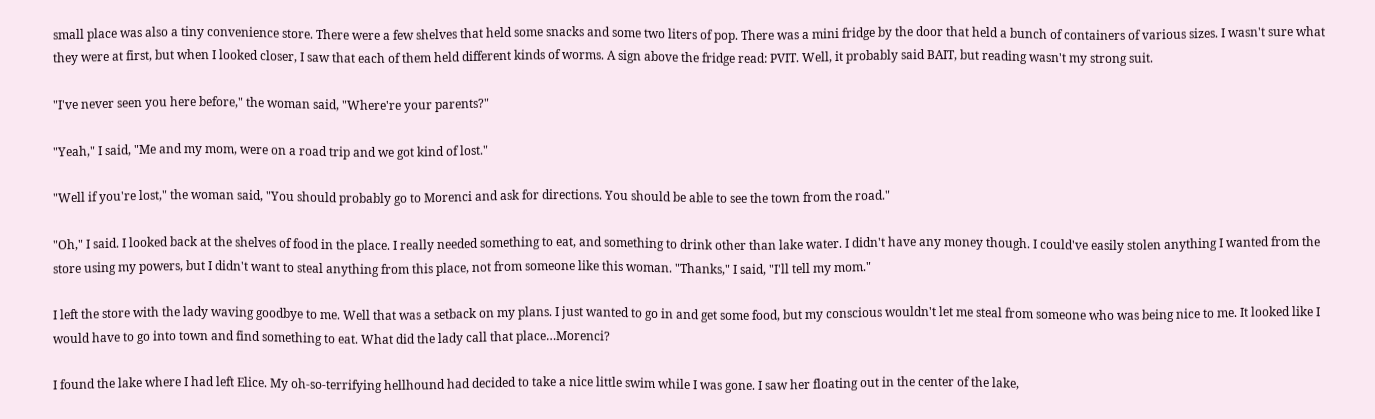small place was also a tiny convenience store. There were a few shelves that held some snacks and some two liters of pop. There was a mini fridge by the door that held a bunch of containers of various sizes. I wasn't sure what they were at first, but when I looked closer, I saw that each of them held different kinds of worms. A sign above the fridge read: PVIT. Well, it probably said BAIT, but reading wasn't my strong suit.

"I've never seen you here before," the woman said, "Where're your parents?"

"Yeah," I said, "Me and my mom, were on a road trip and we got kind of lost."

"Well if you're lost," the woman said, "You should probably go to Morenci and ask for directions. You should be able to see the town from the road."

"Oh," I said. I looked back at the shelves of food in the place. I really needed something to eat, and something to drink other than lake water. I didn't have any money though. I could've easily stolen anything I wanted from the store using my powers, but I didn't want to steal anything from this place, not from someone like this woman. "Thanks," I said, "I'll tell my mom."

I left the store with the lady waving goodbye to me. Well that was a setback on my plans. I just wanted to go in and get some food, but my conscious wouldn't let me steal from someone who was being nice to me. It looked like I would have to go into town and find something to eat. What did the lady call that place…Morenci?

I found the lake where I had left Elice. My oh-so-terrifying hellhound had decided to take a nice little swim while I was gone. I saw her floating out in the center of the lake,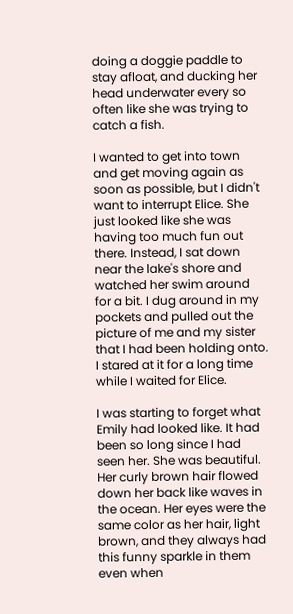doing a doggie paddle to stay afloat, and ducking her head underwater every so often like she was trying to catch a fish.

I wanted to get into town and get moving again as soon as possible, but I didn't want to interrupt Elice. She just looked like she was having too much fun out there. Instead, I sat down near the lake's shore and watched her swim around for a bit. I dug around in my pockets and pulled out the picture of me and my sister that I had been holding onto. I stared at it for a long time while I waited for Elice.

I was starting to forget what Emily had looked like. It had been so long since I had seen her. She was beautiful. Her curly brown hair flowed down her back like waves in the ocean. Her eyes were the same color as her hair, light brown, and they always had this funny sparkle in them even when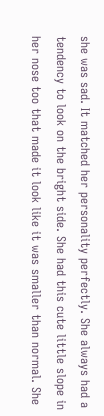she was sad. It matched her personality perfectly. She always had a tendency to look on the bright side. She had this cute little slope in her nose too that made it look like it was smaller than normal. She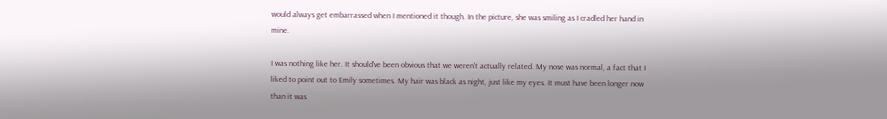would always get embarrassed when I mentioned it though. In the picture, she was smiling as I cradled her hand in mine.

I was nothing like her. It should've been obvious that we weren't actually related. My nose was normal, a fact that I liked to point out to Emily sometimes. My hair was black as night, just like my eyes. It must have been longer now than it was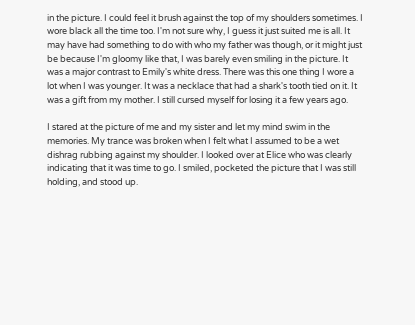in the picture. I could feel it brush against the top of my shoulders sometimes. I wore black all the time too. I'm not sure why, I guess it just suited me is all. It may have had something to do with who my father was though, or it might just be because I'm gloomy like that, I was barely even smiling in the picture. It was a major contrast to Emily's white dress. There was this one thing I wore a lot when I was younger. It was a necklace that had a shark's tooth tied on it. It was a gift from my mother. I still cursed myself for losing it a few years ago.

I stared at the picture of me and my sister and let my mind swim in the memories. My trance was broken when I felt what I assumed to be a wet dishrag rubbing against my shoulder. I looked over at Elice who was clearly indicating that it was time to go. I smiled, pocketed the picture that I was still holding, and stood up.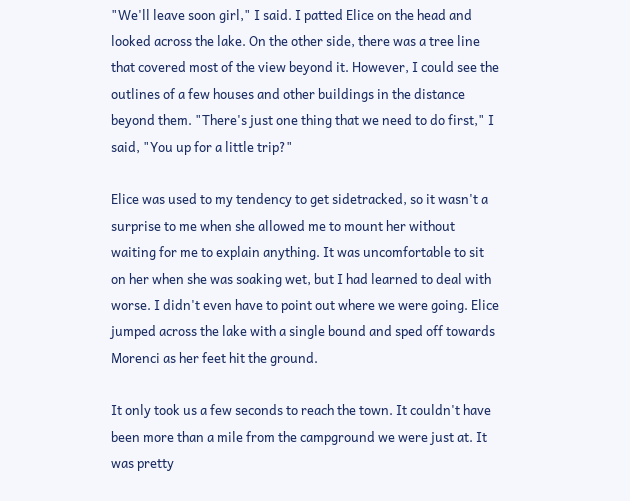"We'll leave soon girl," I said. I patted Elice on the head and looked across the lake. On the other side, there was a tree line that covered most of the view beyond it. However, I could see the outlines of a few houses and other buildings in the distance beyond them. "There's just one thing that we need to do first," I said, "You up for a little trip?"

Elice was used to my tendency to get sidetracked, so it wasn't a surprise to me when she allowed me to mount her without waiting for me to explain anything. It was uncomfortable to sit on her when she was soaking wet, but I had learned to deal with worse. I didn't even have to point out where we were going. Elice jumped across the lake with a single bound and sped off towards Morenci as her feet hit the ground.

It only took us a few seconds to reach the town. It couldn't have been more than a mile from the campground we were just at. It was pretty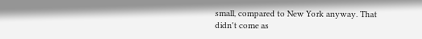small, compared to New York anyway. That didn't come as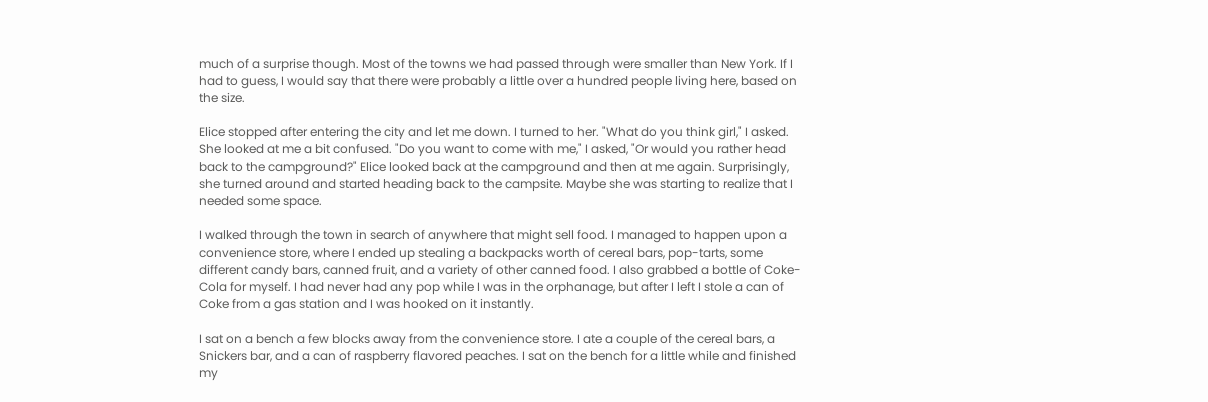much of a surprise though. Most of the towns we had passed through were smaller than New York. If I had to guess, I would say that there were probably a little over a hundred people living here, based on the size.

Elice stopped after entering the city and let me down. I turned to her. "What do you think girl," I asked. She looked at me a bit confused. "Do you want to come with me," I asked, "Or would you rather head back to the campground?" Elice looked back at the campground and then at me again. Surprisingly, she turned around and started heading back to the campsite. Maybe she was starting to realize that I needed some space.

I walked through the town in search of anywhere that might sell food. I managed to happen upon a convenience store, where I ended up stealing a backpacks worth of cereal bars, pop-tarts, some different candy bars, canned fruit, and a variety of other canned food. I also grabbed a bottle of Coke-Cola for myself. I had never had any pop while I was in the orphanage, but after I left I stole a can of Coke from a gas station and I was hooked on it instantly.

I sat on a bench a few blocks away from the convenience store. I ate a couple of the cereal bars, a Snickers bar, and a can of raspberry flavored peaches. I sat on the bench for a little while and finished my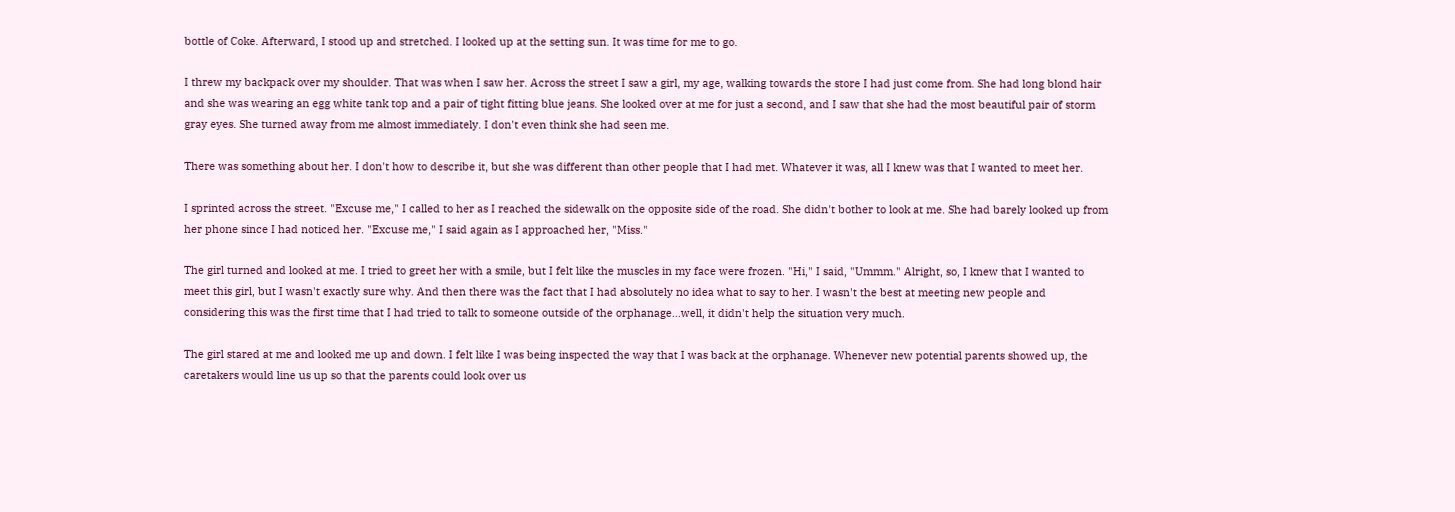bottle of Coke. Afterward, I stood up and stretched. I looked up at the setting sun. It was time for me to go.

I threw my backpack over my shoulder. That was when I saw her. Across the street I saw a girl, my age, walking towards the store I had just come from. She had long blond hair and she was wearing an egg white tank top and a pair of tight fitting blue jeans. She looked over at me for just a second, and I saw that she had the most beautiful pair of storm gray eyes. She turned away from me almost immediately. I don't even think she had seen me.

There was something about her. I don't how to describe it, but she was different than other people that I had met. Whatever it was, all I knew was that I wanted to meet her.

I sprinted across the street. "Excuse me," I called to her as I reached the sidewalk on the opposite side of the road. She didn't bother to look at me. She had barely looked up from her phone since I had noticed her. "Excuse me," I said again as I approached her, "Miss."

The girl turned and looked at me. I tried to greet her with a smile, but I felt like the muscles in my face were frozen. "Hi," I said, "Ummm." Alright, so, I knew that I wanted to meet this girl, but I wasn't exactly sure why. And then there was the fact that I had absolutely no idea what to say to her. I wasn't the best at meeting new people and considering this was the first time that I had tried to talk to someone outside of the orphanage…well, it didn't help the situation very much.

The girl stared at me and looked me up and down. I felt like I was being inspected the way that I was back at the orphanage. Whenever new potential parents showed up, the caretakers would line us up so that the parents could look over us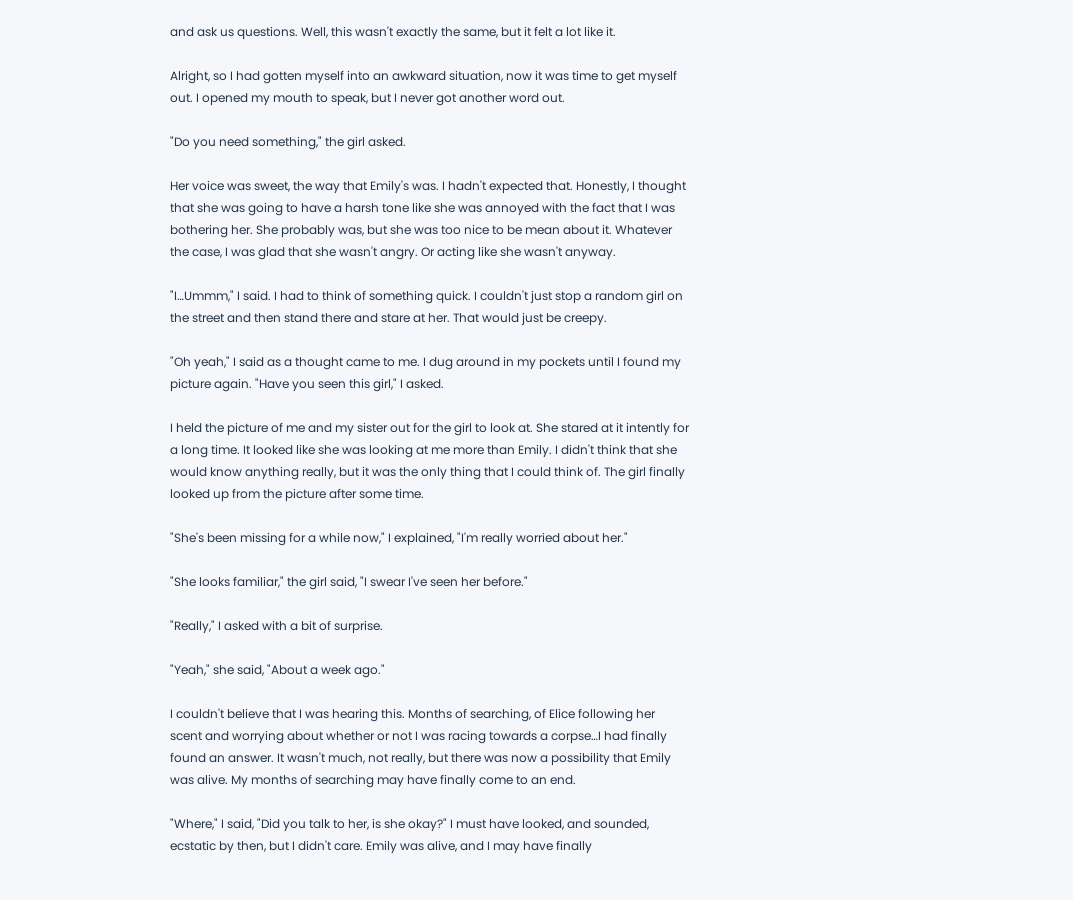and ask us questions. Well, this wasn't exactly the same, but it felt a lot like it.

Alright, so I had gotten myself into an awkward situation, now it was time to get myself out. I opened my mouth to speak, but I never got another word out.

"Do you need something," the girl asked.

Her voice was sweet, the way that Emily's was. I hadn't expected that. Honestly, I thought that she was going to have a harsh tone like she was annoyed with the fact that I was bothering her. She probably was, but she was too nice to be mean about it. Whatever the case, I was glad that she wasn't angry. Or acting like she wasn't anyway.

"I…Ummm," I said. I had to think of something quick. I couldn't just stop a random girl on the street and then stand there and stare at her. That would just be creepy.

"Oh yeah," I said as a thought came to me. I dug around in my pockets until I found my picture again. "Have you seen this girl," I asked.

I held the picture of me and my sister out for the girl to look at. She stared at it intently for a long time. It looked like she was looking at me more than Emily. I didn't think that she would know anything really, but it was the only thing that I could think of. The girl finally looked up from the picture after some time.

"She's been missing for a while now," I explained, "I'm really worried about her."

"She looks familiar," the girl said, "I swear I've seen her before."

"Really," I asked with a bit of surprise.

"Yeah," she said, "About a week ago."

I couldn't believe that I was hearing this. Months of searching, of Elice following her scent and worrying about whether or not I was racing towards a corpse…I had finally found an answer. It wasn't much, not really, but there was now a possibility that Emily was alive. My months of searching may have finally come to an end.

"Where," I said, "Did you talk to her, is she okay?" I must have looked, and sounded, ecstatic by then, but I didn't care. Emily was alive, and I may have finally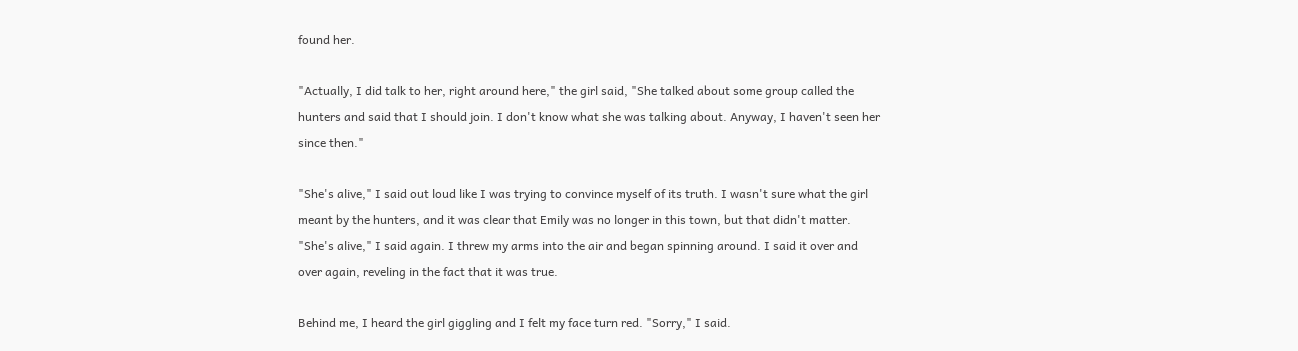found her.

"Actually, I did talk to her, right around here," the girl said, "She talked about some group called the hunters and said that I should join. I don't know what she was talking about. Anyway, I haven't seen her since then."

"She's alive," I said out loud like I was trying to convince myself of its truth. I wasn't sure what the girl meant by the hunters, and it was clear that Emily was no longer in this town, but that didn't matter. "She's alive," I said again. I threw my arms into the air and began spinning around. I said it over and over again, reveling in the fact that it was true.

Behind me, I heard the girl giggling and I felt my face turn red. "Sorry," I said.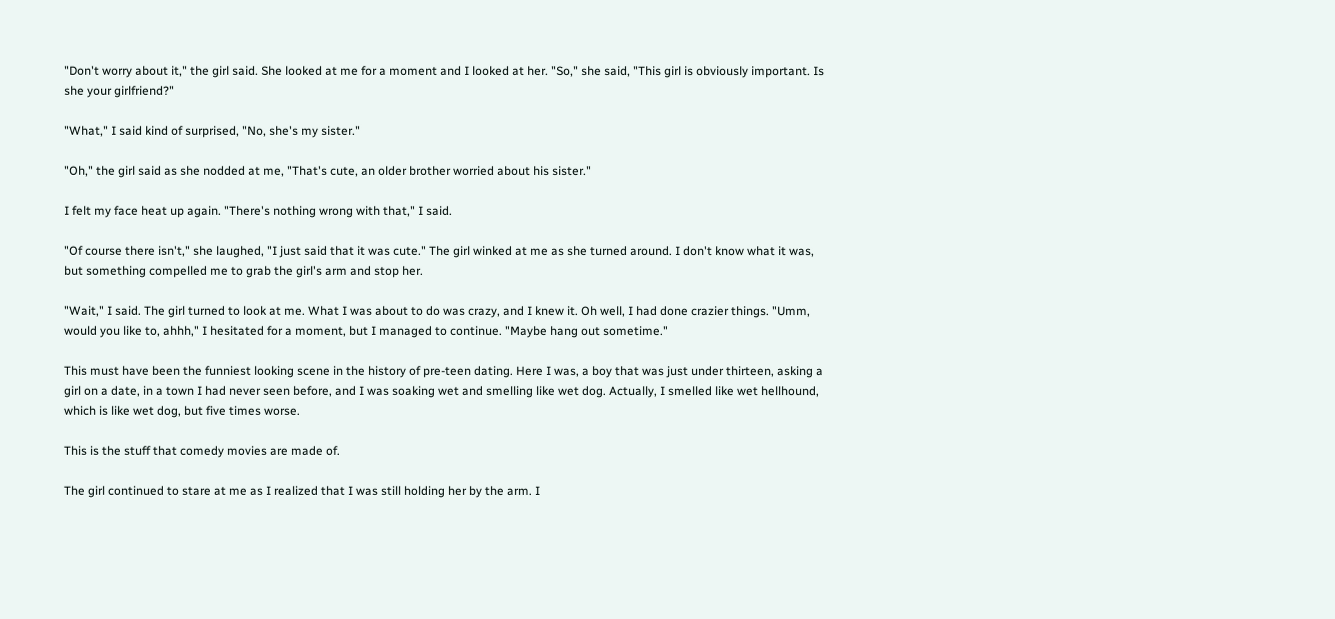"Don't worry about it," the girl said. She looked at me for a moment and I looked at her. "So," she said, "This girl is obviously important. Is she your girlfriend?"

"What," I said kind of surprised, "No, she's my sister."

"Oh," the girl said as she nodded at me, "That's cute, an older brother worried about his sister."

I felt my face heat up again. "There's nothing wrong with that," I said.

"Of course there isn't," she laughed, "I just said that it was cute." The girl winked at me as she turned around. I don't know what it was, but something compelled me to grab the girl's arm and stop her.

"Wait," I said. The girl turned to look at me. What I was about to do was crazy, and I knew it. Oh well, I had done crazier things. "Umm, would you like to, ahhh," I hesitated for a moment, but I managed to continue. "Maybe hang out sometime."

This must have been the funniest looking scene in the history of pre-teen dating. Here I was, a boy that was just under thirteen, asking a girl on a date, in a town I had never seen before, and I was soaking wet and smelling like wet dog. Actually, I smelled like wet hellhound, which is like wet dog, but five times worse.

This is the stuff that comedy movies are made of.

The girl continued to stare at me as I realized that I was still holding her by the arm. I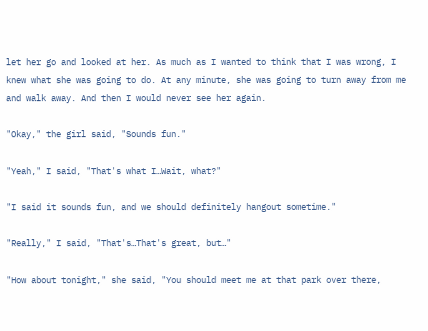let her go and looked at her. As much as I wanted to think that I was wrong, I knew what she was going to do. At any minute, she was going to turn away from me and walk away. And then I would never see her again.

"Okay," the girl said, "Sounds fun."

"Yeah," I said, "That's what I…Wait, what?"

"I said it sounds fun, and we should definitely hangout sometime."

"Really," I said, "That's…That's great, but…"

"How about tonight," she said, "You should meet me at that park over there,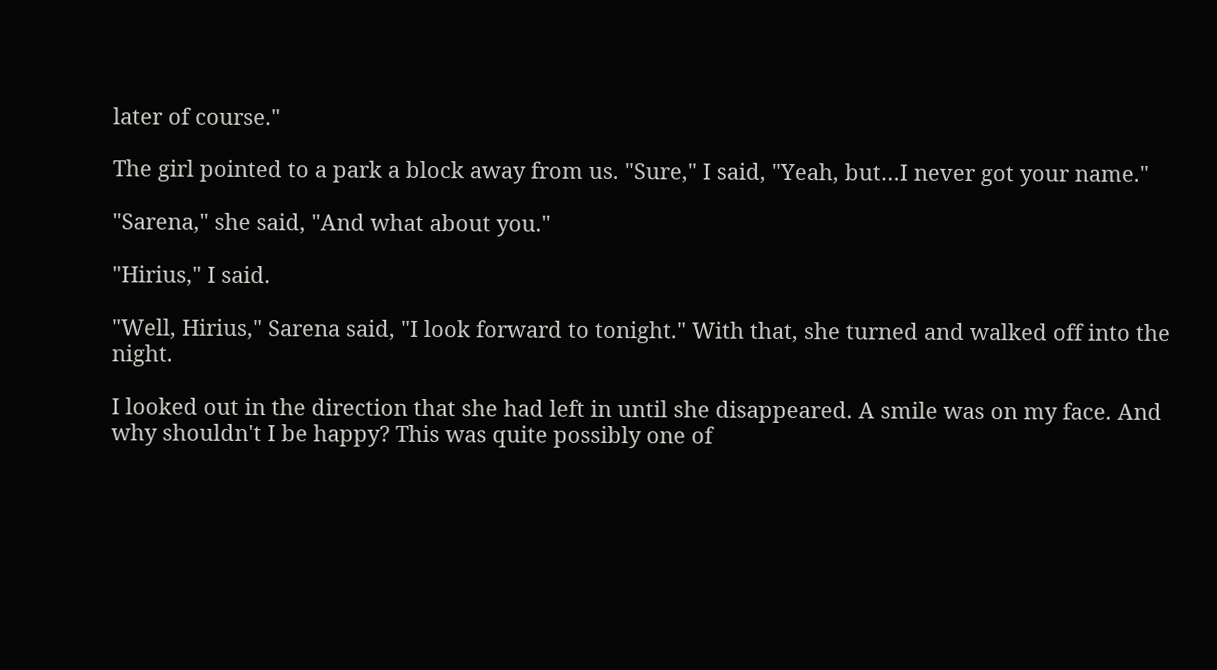later of course."

The girl pointed to a park a block away from us. "Sure," I said, "Yeah, but…I never got your name."

"Sarena," she said, "And what about you."

"Hirius," I said.

"Well, Hirius," Sarena said, "I look forward to tonight." With that, she turned and walked off into the night.

I looked out in the direction that she had left in until she disappeared. A smile was on my face. And why shouldn't I be happy? This was quite possibly one of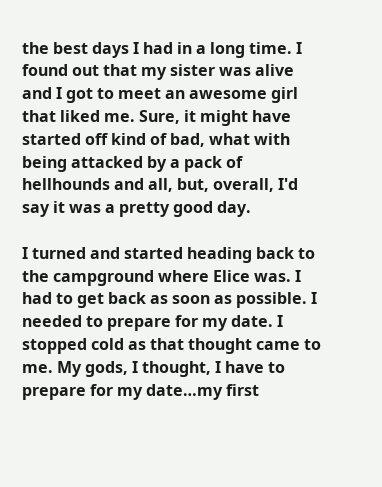the best days I had in a long time. I found out that my sister was alive and I got to meet an awesome girl that liked me. Sure, it might have started off kind of bad, what with being attacked by a pack of hellhounds and all, but, overall, I'd say it was a pretty good day.

I turned and started heading back to the campground where Elice was. I had to get back as soon as possible. I needed to prepare for my date. I stopped cold as that thought came to me. My gods, I thought, I have to prepare for my date…my first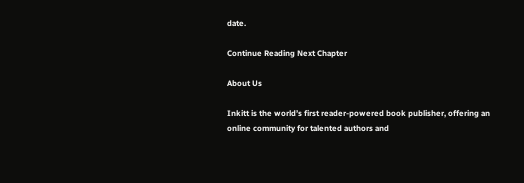date.

Continue Reading Next Chapter

About Us

Inkitt is the world’s first reader-powered book publisher, offering an online community for talented authors and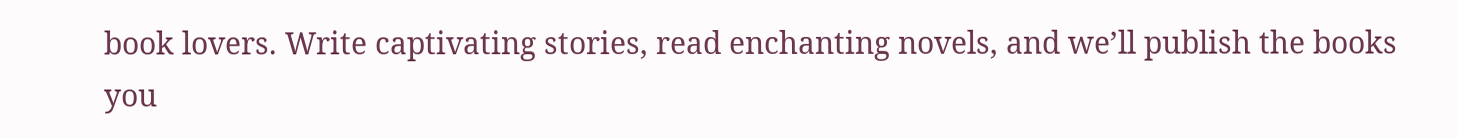book lovers. Write captivating stories, read enchanting novels, and we’ll publish the books you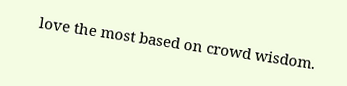love the most based on crowd wisdom.